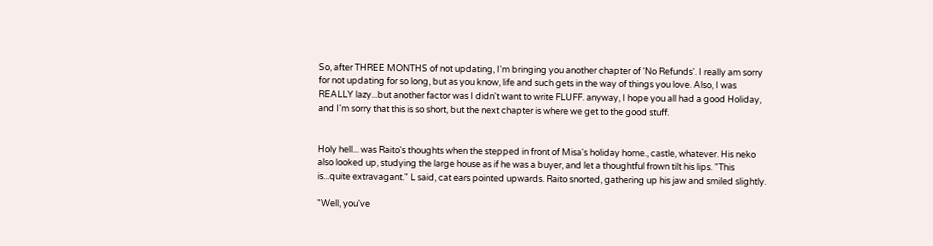So, after THREE MONTHS of not updating, I'm bringing you another chapter of 'No Refunds'. I really am sorry for not updating for so long, but as you know, life and such gets in the way of things you love. Also, I was REALLY lazy...but another factor was I didn't want to write FLUFF. anyway, I hope you all had a good Holiday, and I'm sorry that this is so short, but the next chapter is where we get to the good stuff.


Holy hell... was Raito's thoughts when the stepped in front of Misa's holiday home., castle, whatever. His neko also looked up, studying the large house as if he was a buyer, and let a thoughtful frown tilt his lips. "This is...quite extravagant." L said, cat ears pointed upwards. Raito snorted, gathering up his jaw and smiled slightly.

"Well, you've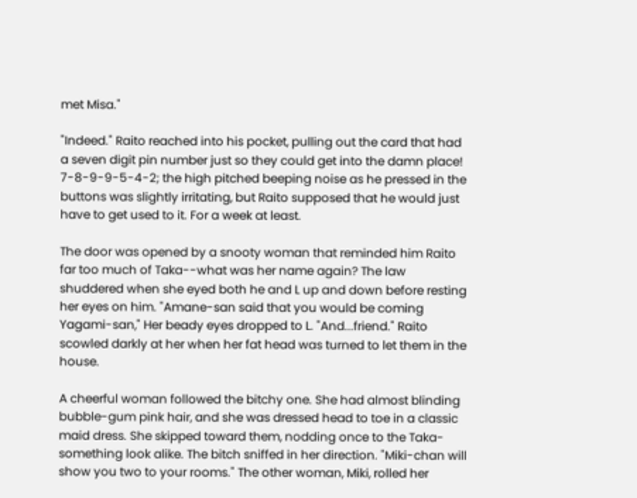met Misa."

"Indeed." Raito reached into his pocket, pulling out the card that had a seven digit pin number just so they could get into the damn place! 7-8-9-9-5-4-2; the high pitched beeping noise as he pressed in the buttons was slightly irritating, but Raito supposed that he would just have to get used to it. For a week at least.

The door was opened by a snooty woman that reminded him Raito far too much of Taka--what was her name again? The law shuddered when she eyed both he and L up and down before resting her eyes on him. "Amane-san said that you would be coming Yagami-san," Her beady eyes dropped to L. "And...friend." Raito scowled darkly at her when her fat head was turned to let them in the house.

A cheerful woman followed the bitchy one. She had almost blinding bubble-gum pink hair, and she was dressed head to toe in a classic maid dress. She skipped toward them, nodding once to the Taka-something look alike. The bitch sniffed in her direction. "Miki-chan will show you two to your rooms." The other woman, Miki, rolled her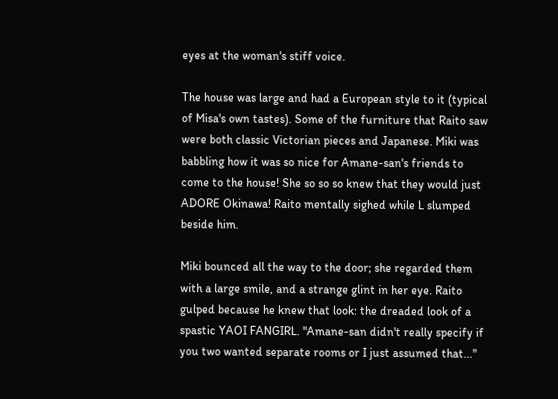eyes at the woman's stiff voice.

The house was large and had a European style to it (typical of Misa's own tastes). Some of the furniture that Raito saw were both classic Victorian pieces and Japanese. Miki was babbling how it was so nice for Amane-san's friends to come to the house! She so so so knew that they would just ADORE Okinawa! Raito mentally sighed while L slumped beside him.

Miki bounced all the way to the door; she regarded them with a large smile, and a strange glint in her eye. Raito gulped because he knew that look: the dreaded look of a spastic YAOI FANGIRL. "Amane-san didn't really specify if you two wanted separate rooms or I just assumed that..."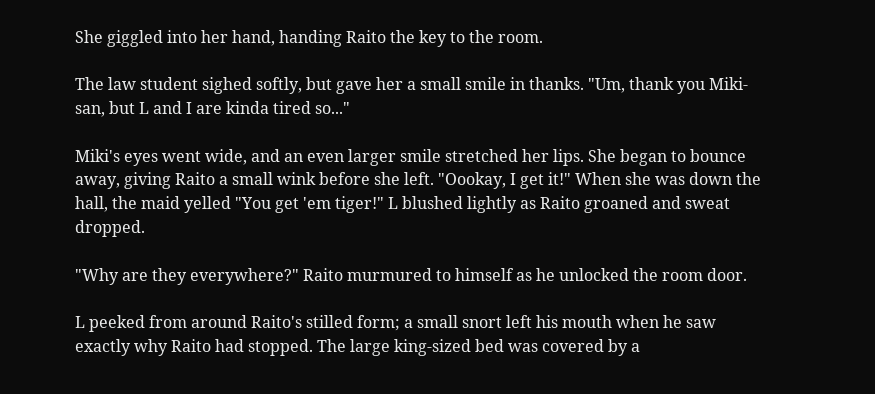She giggled into her hand, handing Raito the key to the room.

The law student sighed softly, but gave her a small smile in thanks. "Um, thank you Miki-san, but L and I are kinda tired so..."

Miki's eyes went wide, and an even larger smile stretched her lips. She began to bounce away, giving Raito a small wink before she left. "Oookay, I get it!" When she was down the hall, the maid yelled "You get 'em tiger!" L blushed lightly as Raito groaned and sweat dropped.

"Why are they everywhere?" Raito murmured to himself as he unlocked the room door.

L peeked from around Raito's stilled form; a small snort left his mouth when he saw exactly why Raito had stopped. The large king-sized bed was covered by a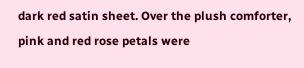dark red satin sheet. Over the plush comforter, pink and red rose petals were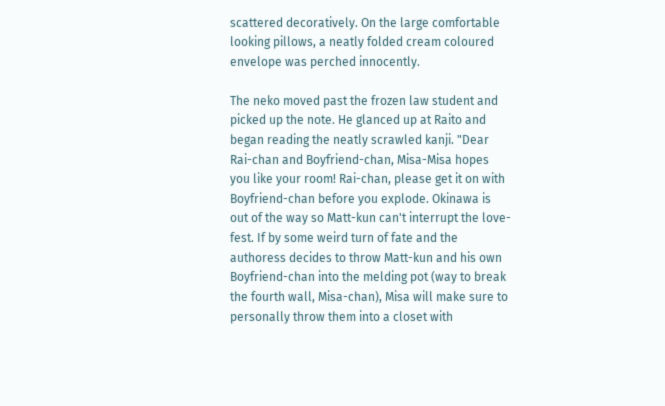scattered decoratively. On the large comfortable looking pillows, a neatly folded cream coloured envelope was perched innocently.

The neko moved past the frozen law student and picked up the note. He glanced up at Raito and began reading the neatly scrawled kanji. "Dear Rai-chan and Boyfriend-chan, Misa-Misa hopes you like your room! Rai-chan, please get it on with Boyfriend-chan before you explode. Okinawa is out of the way so Matt-kun can't interrupt the love-fest. If by some weird turn of fate and the authoress decides to throw Matt-kun and his own Boyfriend-chan into the melding pot (way to break the fourth wall, Misa-chan), Misa will make sure to personally throw them into a closet with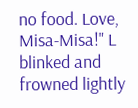no food. Love, Misa-Misa!" L blinked and frowned lightly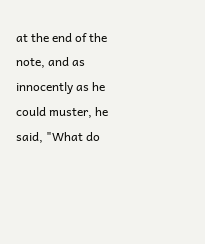at the end of the note, and as innocently as he could muster, he said, "What do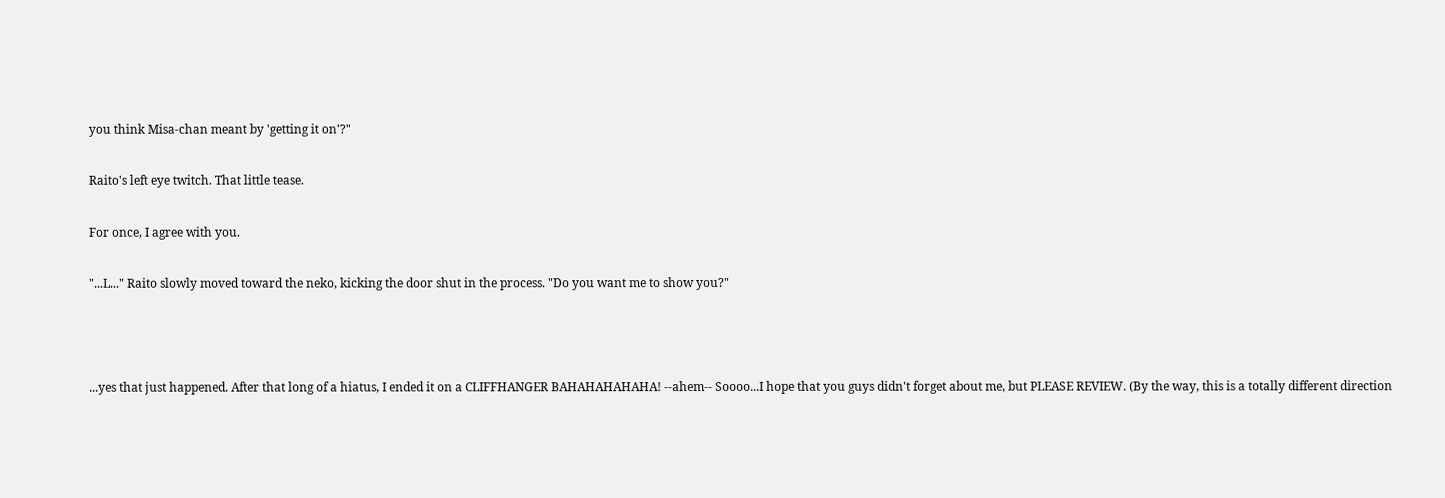you think Misa-chan meant by 'getting it on'?"

Raito's left eye twitch. That little tease.

For once, I agree with you.

"...L..." Raito slowly moved toward the neko, kicking the door shut in the process. "Do you want me to show you?"



...yes that just happened. After that long of a hiatus, I ended it on a CLIFFHANGER BAHAHAHAHAHA! --ahem-- Soooo...I hope that you guys didn't forget about me, but PLEASE REVIEW. (By the way, this is a totally different direction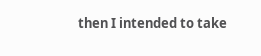then I intended to take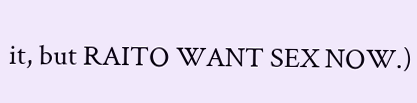it, but RAITO WANT SEX NOW.)